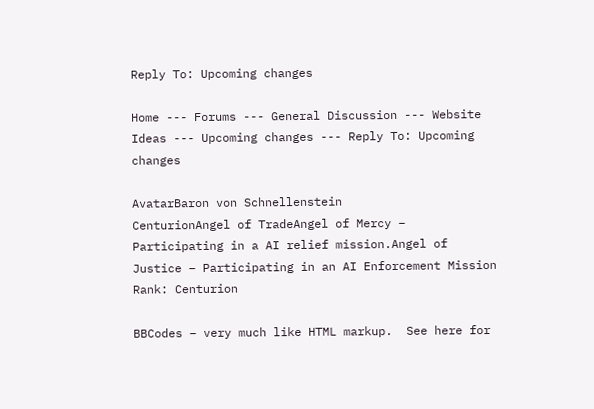Reply To: Upcoming changes

Home --- Forums --- General Discussion --- Website Ideas --- Upcoming changes --- Reply To: Upcoming changes

AvatarBaron von Schnellenstein
CenturionAngel of TradeAngel of Mercy – Participating in a AI relief mission.Angel of Justice – Participating in an AI Enforcement Mission
Rank: Centurion

BBCodes – very much like HTML markup.  See here for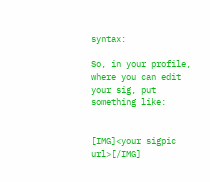syntax:

So, in your profile, where you can edit your sig, put something like:


[IMG]<your sigpic url>[/IMG]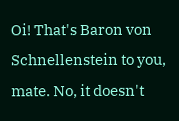Oi! That's Baron von Schnellenstein to you, mate. No, it doesn't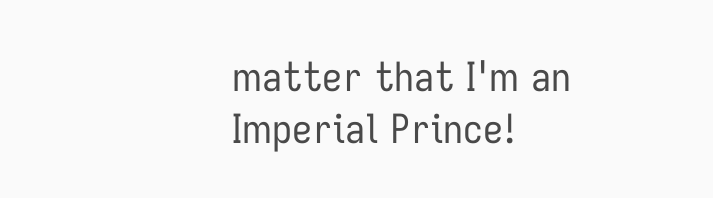matter that I'm an Imperial Prince!